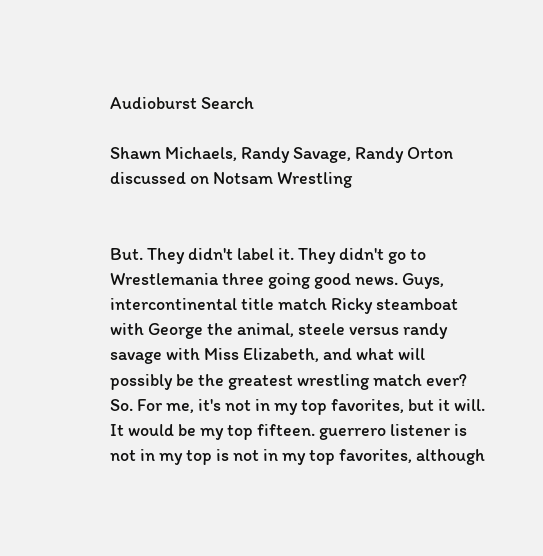Audioburst Search

Shawn Michaels, Randy Savage, Randy Orton discussed on Notsam Wrestling


But. They didn't label it. They didn't go to Wrestlemania three going good news. Guys, intercontinental title match Ricky steamboat with George the animal, steele versus randy savage with Miss Elizabeth, and what will possibly be the greatest wrestling match ever? So. For me, it's not in my top favorites, but it will. It would be my top fifteen. guerrero listener is not in my top is not in my top favorites, although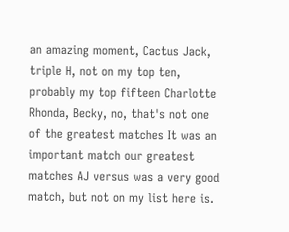an amazing moment, Cactus Jack, triple H, not on my top ten, probably my top fifteen Charlotte Rhonda, Becky, no, that's not one of the greatest matches It was an important match our greatest matches AJ versus was a very good match, but not on my list here is.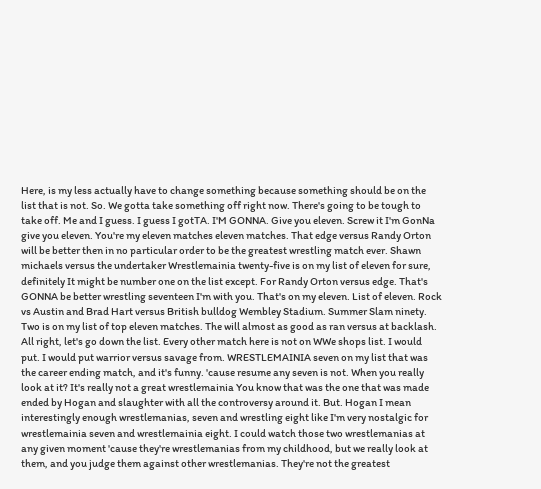Here, is my less actually have to change something because something should be on the list that is not. So. We gotta take something off right now. There's going to be tough to take off. Me and I guess. I guess I gotTA. I'M GONNA. Give you eleven. Screw it I'm GonNa give you eleven. You're my eleven matches eleven matches. That edge versus Randy Orton will be better then in no particular order to be the greatest wrestling match ever. Shawn michaels versus the undertaker Wrestlemainia twenty-five is on my list of eleven for sure, definitely It might be number one on the list except. For Randy Orton versus edge. That's GONNA be better wrestling seventeen I'm with you. That's on my eleven. List of eleven. Rock vs Austin and Brad Hart versus British bulldog Wembley Stadium. Summer Slam ninety. Two is on my list of top eleven matches. The will almost as good as ran versus at backlash. All right, let's go down the list. Every other match here is not on WWe shops list. I would put. I would put warrior versus savage from. WRESTLEMAINIA seven on my list that was the career ending match, and it's funny. 'cause resume any seven is not. When you really look at it? It's really not a great wrestlemainia You know that was the one that was made ended by Hogan and slaughter with all the controversy around it. But. Hogan I mean interestingly enough wrestlemanias, seven and wrestling eight like I'm very nostalgic for wrestlemainia seven and wrestlemainia eight. I could watch those two wrestlemanias at any given moment 'cause they're wrestlemanias from my childhood, but we really look at them, and you judge them against other wrestlemanias. They're not the greatest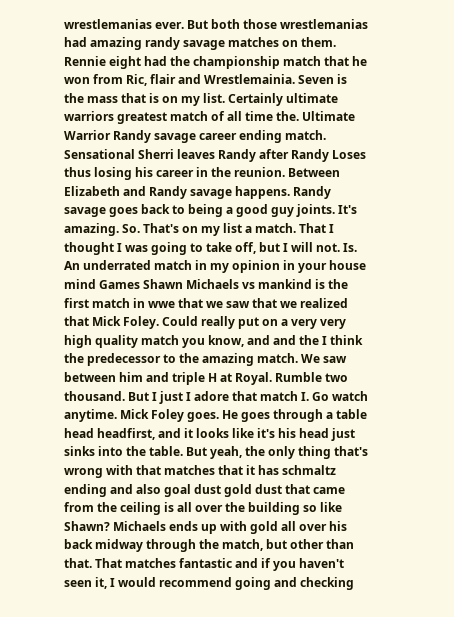wrestlemanias ever. But both those wrestlemanias had amazing randy savage matches on them. Rennie eight had the championship match that he won from Ric, flair and Wrestlemainia. Seven is the mass that is on my list. Certainly ultimate warriors greatest match of all time the. Ultimate Warrior Randy savage career ending match. Sensational Sherri leaves Randy after Randy Loses thus losing his career in the reunion. Between Elizabeth and Randy savage happens. Randy savage goes back to being a good guy joints. It's amazing. So. That's on my list a match. That I thought I was going to take off, but I will not. Is. An underrated match in my opinion in your house mind Games Shawn Michaels vs mankind is the first match in wwe that we saw that we realized that Mick Foley. Could really put on a very very high quality match you know, and and the I think the predecessor to the amazing match. We saw between him and triple H at Royal. Rumble two thousand. But I just I adore that match I. Go watch anytime. Mick Foley goes. He goes through a table head headfirst, and it looks like it's his head just sinks into the table. But yeah, the only thing that's wrong with that matches that it has schmaltz ending and also goal dust gold dust that came from the ceiling is all over the building so like Shawn? Michaels ends up with gold all over his back midway through the match, but other than that. That matches fantastic and if you haven't seen it, I would recommend going and checking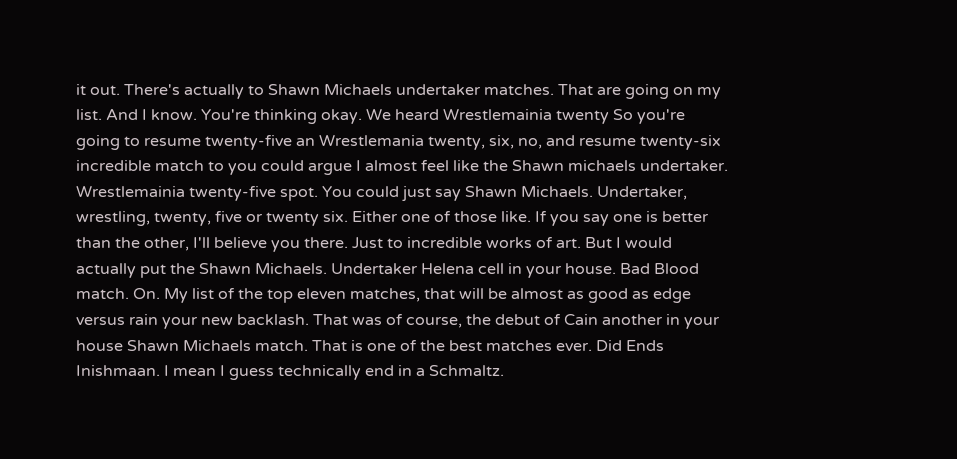it out. There's actually to Shawn Michaels undertaker matches. That are going on my list. And I know. You're thinking okay. We heard Wrestlemainia twenty So you're going to resume twenty-five an Wrestlemania twenty, six, no, and resume twenty-six incredible match to you could argue I almost feel like the Shawn michaels undertaker. Wrestlemainia twenty-five spot. You could just say Shawn Michaels. Undertaker, wrestling, twenty, five or twenty six. Either one of those like. If you say one is better than the other, I'll believe you there. Just to incredible works of art. But I would actually put the Shawn Michaels. Undertaker Helena cell in your house. Bad Blood match. On. My list of the top eleven matches, that will be almost as good as edge versus rain your new backlash. That was of course, the debut of Cain another in your house Shawn Michaels match. That is one of the best matches ever. Did Ends Inishmaan. I mean I guess technically end in a Schmaltz.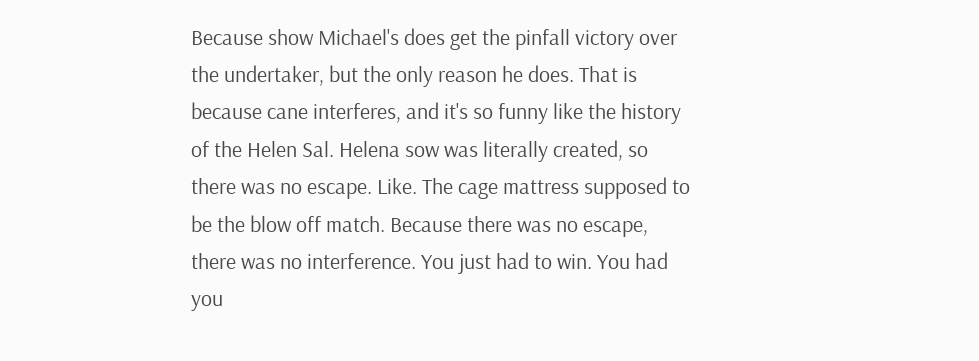Because show Michael's does get the pinfall victory over the undertaker, but the only reason he does. That is because cane interferes, and it's so funny like the history of the Helen Sal. Helena sow was literally created, so there was no escape. Like. The cage mattress supposed to be the blow off match. Because there was no escape, there was no interference. You just had to win. You had you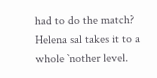had to do the match? Helena sal takes it to a whole `nother level.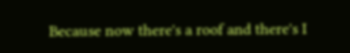Because now there's a roof and there's I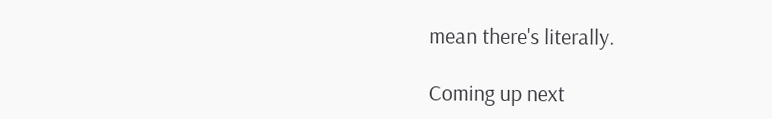mean there's literally.

Coming up next